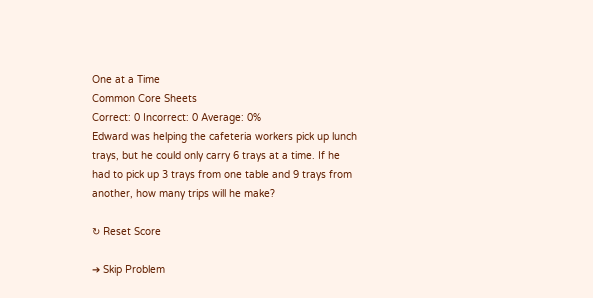One at a Time
Common Core Sheets
Correct: 0 Incorrect: 0 Average: 0%
Edward was helping the cafeteria workers pick up lunch trays, but he could only carry 6 trays at a time. If he had to pick up 3 trays from one table and 9 trays from another, how many trips will he make?

↻ Reset Score

➔ Skip Problem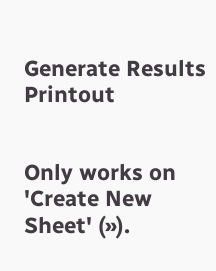Generate Results Printout


Only works on 'Create New Sheet' (»).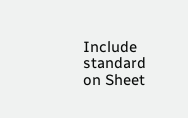Include standard on Sheet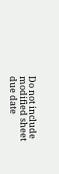Do not include modified sheet
due date